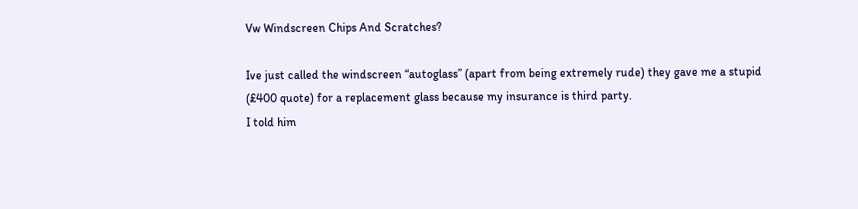Vw Windscreen Chips And Scratches?

Ive just called the windscreen “autoglass” (apart from being extremely rude) they gave me a stupid (£400 quote) for a replacement glass because my insurance is third party.
I told him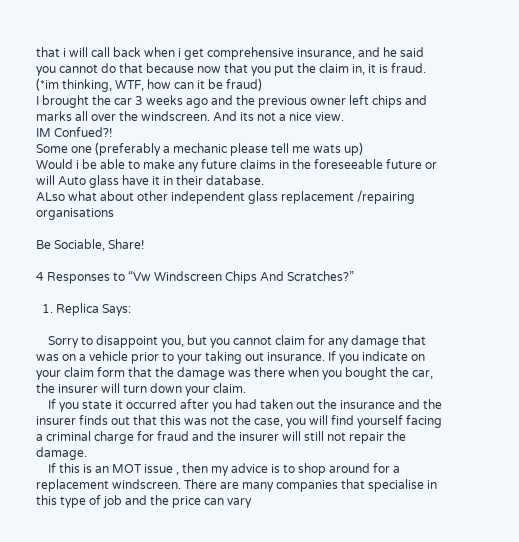that i will call back when i get comprehensive insurance, and he said you cannot do that because now that you put the claim in, it is fraud.
(*im thinking, WTF, how can it be fraud)
I brought the car 3 weeks ago and the previous owner left chips and marks all over the windscreen. And its not a nice view.
IM Confued?!
Some one (preferably a mechanic please tell me wats up)
Would i be able to make any future claims in the foreseeable future or will Auto glass have it in their database.
ALso what about other independent glass replacement /repairing organisations

Be Sociable, Share!

4 Responses to “Vw Windscreen Chips And Scratches?”

  1. Replica Says:

    Sorry to disappoint you, but you cannot claim for any damage that was on a vehicle prior to your taking out insurance. If you indicate on your claim form that the damage was there when you bought the car, the insurer will turn down your claim.
    If you state it occurred after you had taken out the insurance and the insurer finds out that this was not the case, you will find yourself facing a criminal charge for fraud and the insurer will still not repair the damage.
    If this is an MOT issue , then my advice is to shop around for a replacement windscreen. There are many companies that specialise in this type of job and the price can vary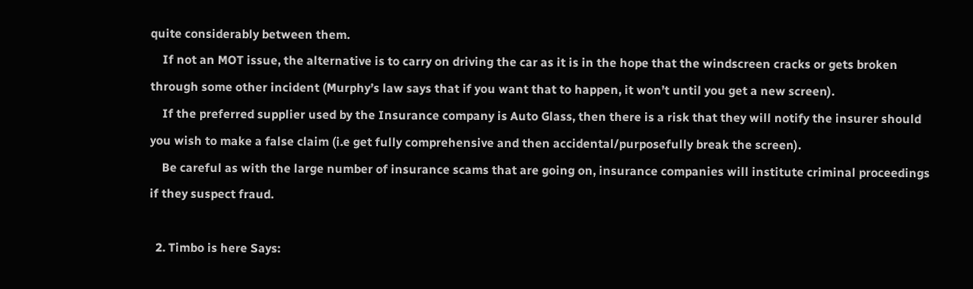quite considerably between them.
    If not an MOT issue, the alternative is to carry on driving the car as it is in the hope that the windscreen cracks or gets broken through some other incident (Murphy’s law says that if you want that to happen, it won’t until you get a new screen).
    If the preferred supplier used by the Insurance company is Auto Glass, then there is a risk that they will notify the insurer should you wish to make a false claim (i.e get fully comprehensive and then accidental/purposefully break the screen).
    Be careful as with the large number of insurance scams that are going on, insurance companies will institute criminal proceedings if they suspect fraud.

  2. Timbo is here Says: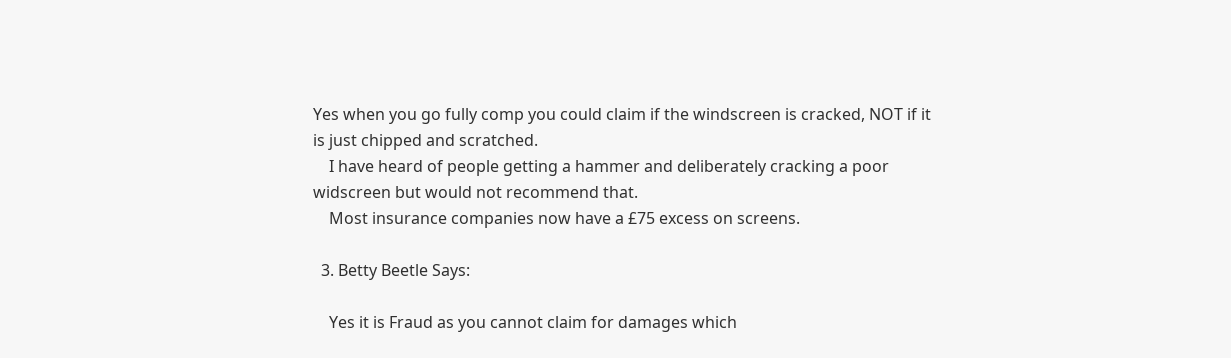Yes when you go fully comp you could claim if the windscreen is cracked, NOT if it is just chipped and scratched.
    I have heard of people getting a hammer and deliberately cracking a poor widscreen but would not recommend that.
    Most insurance companies now have a £75 excess on screens.

  3. Betty Beetle Says:

    Yes it is Fraud as you cannot claim for damages which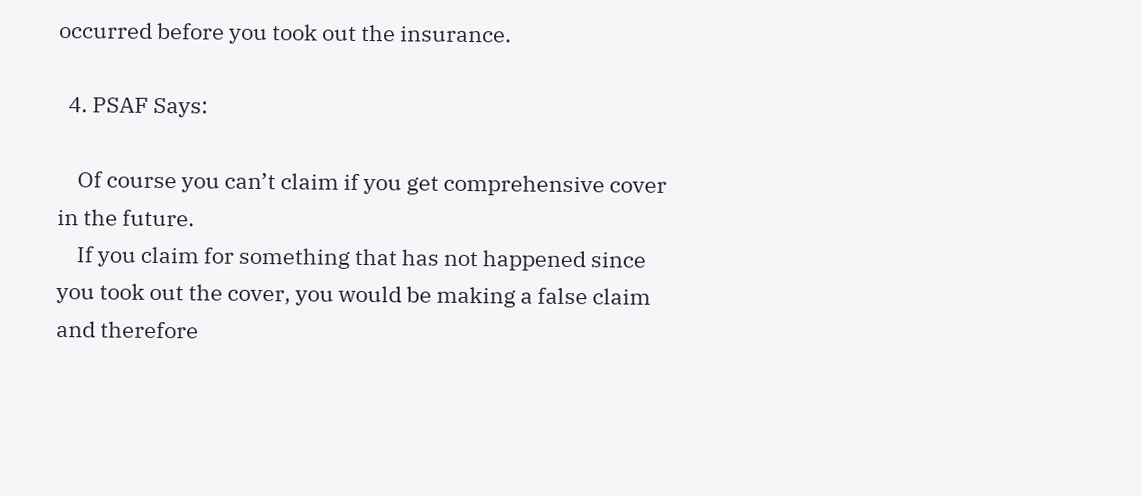occurred before you took out the insurance.

  4. PSAF Says:

    Of course you can’t claim if you get comprehensive cover in the future.
    If you claim for something that has not happened since you took out the cover, you would be making a false claim and therefore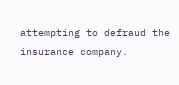attempting to defraud the insurance company.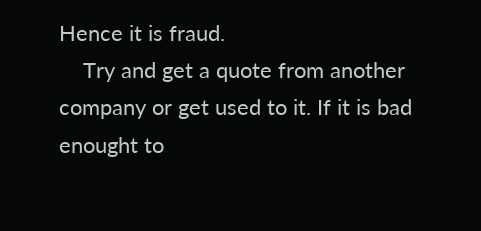Hence it is fraud.
    Try and get a quote from another company or get used to it. If it is bad enought to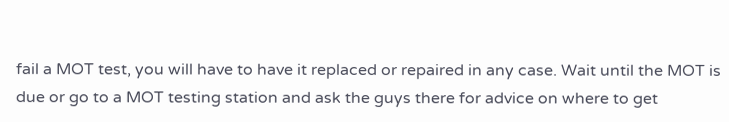fail a MOT test, you will have to have it replaced or repaired in any case. Wait until the MOT is due or go to a MOT testing station and ask the guys there for advice on where to get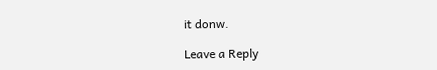it donw.

Leave a Reply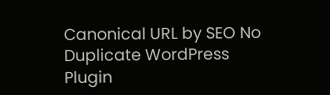Canonical URL by SEO No Duplicate WordPress Plugin